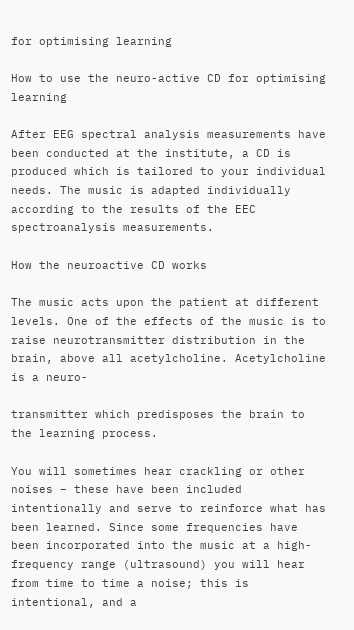for optimising learning

How to use the neuro-active CD for optimising learning

After EEG spectral analysis measurements have been conducted at the institute, a CD is produced which is tailored to your individual needs. The music is adapted individually according to the results of the EEC spectroanalysis measurements.

How the neuroactive CD works

The music acts upon the patient at different levels. One of the effects of the music is to raise neurotransmitter distribution in the brain, above all acetylcholine. Acetylcholine is a neuro-

transmitter which predisposes the brain to the learning process.

You will sometimes hear crackling or other noises – these have been included intentionally and serve to reinforce what has been learned. Since some frequencies have been incorporated into the music at a high-frequency range (ultrasound) you will hear from time to time a noise; this is intentional, and a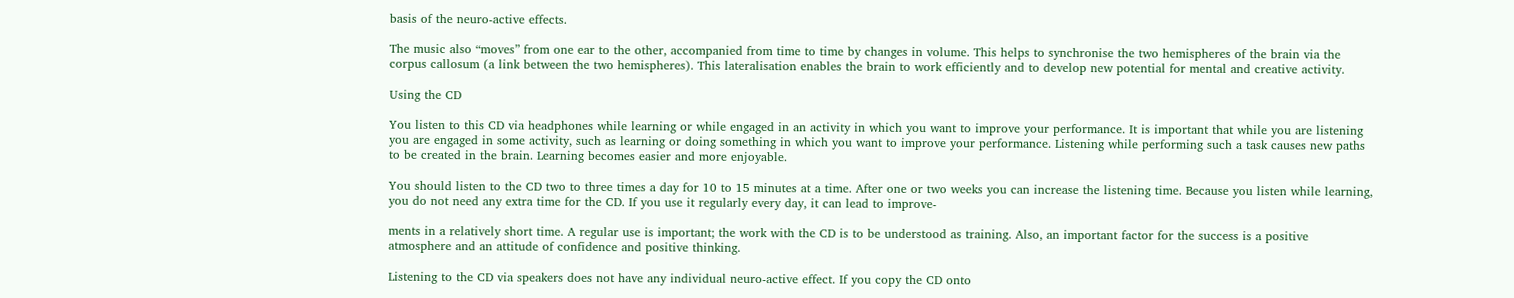basis of the neuro-active effects.

The music also “moves” from one ear to the other, accompanied from time to time by changes in volume. This helps to synchronise the two hemispheres of the brain via the corpus callosum (a link between the two hemispheres). This lateralisation enables the brain to work efficiently and to develop new potential for mental and creative activity.

Using the CD

You listen to this CD via headphones while learning or while engaged in an activity in which you want to improve your performance. It is important that while you are listening you are engaged in some activity, such as learning or doing something in which you want to improve your performance. Listening while performing such a task causes new paths to be created in the brain. Learning becomes easier and more enjoyable.

You should listen to the CD two to three times a day for 10 to 15 minutes at a time. After one or two weeks you can increase the listening time. Because you listen while learning, you do not need any extra time for the CD. If you use it regularly every day, it can lead to improve-

ments in a relatively short time. A regular use is important; the work with the CD is to be understood as training. Also, an important factor for the success is a positive atmosphere and an attitude of confidence and positive thinking.

Listening to the CD via speakers does not have any individual neuro-active effect. If you copy the CD onto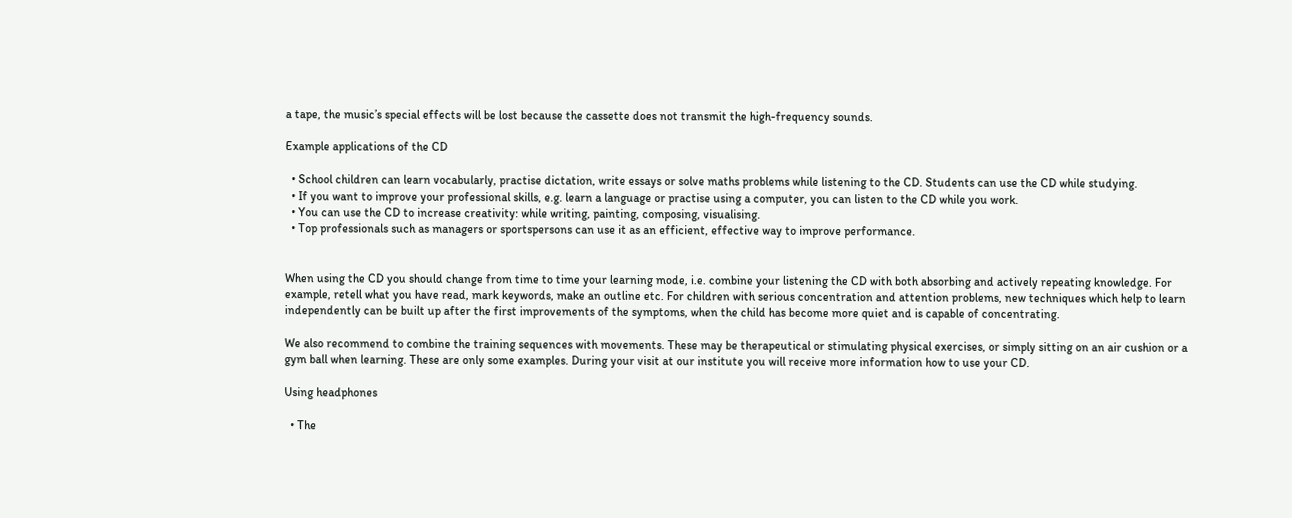a tape, the music’s special effects will be lost because the cassette does not transmit the high-frequency sounds.

Example applications of the CD

  • School children can learn vocabularly, practise dictation, write essays or solve maths problems while listening to the CD. Students can use the CD while studying.
  • If you want to improve your professional skills, e.g. learn a language or practise using a computer, you can listen to the CD while you work.
  • You can use the CD to increase creativity: while writing, painting, composing, visualising.
  • Top professionals such as managers or sportspersons can use it as an efficient, effective way to improve performance.


When using the CD you should change from time to time your learning mode, i.e. combine your listening the CD with both absorbing and actively repeating knowledge. For example, retell what you have read, mark keywords, make an outline etc. For children with serious concentration and attention problems, new techniques which help to learn independently can be built up after the first improvements of the symptoms, when the child has become more quiet and is capable of concentrating.

We also recommend to combine the training sequences with movements. These may be therapeutical or stimulating physical exercises, or simply sitting on an air cushion or a gym ball when learning. These are only some examples. During your visit at our institute you will receive more information how to use your CD.

Using headphones

  • The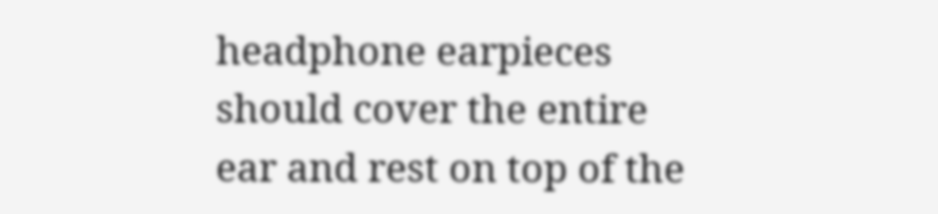headphone earpieces should cover the entire ear and rest on top of the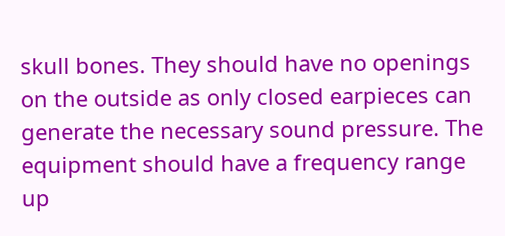skull bones. They should have no openings on the outside as only closed earpieces can generate the necessary sound pressure. The equipment should have a frequency range up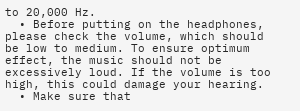to 20,000 Hz.
  • Before putting on the headphones, please check the volume, which should be low to medium. To ensure optimum effect, the music should not be excessively loud. If the volume is too high, this could damage your hearing.
  • Make sure that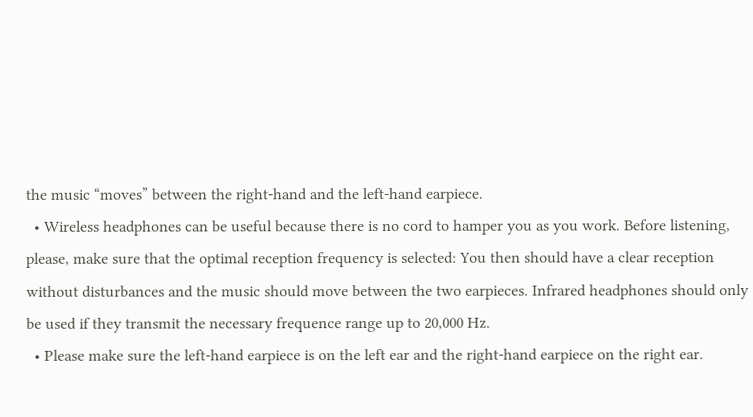the music “moves” between the right-hand and the left-hand earpiece.
  • Wireless headphones can be useful because there is no cord to hamper you as you work. Before listening, please, make sure that the optimal reception frequency is selected: You then should have a clear reception without disturbances and the music should move between the two earpieces. Infrared headphones should only be used if they transmit the necessary frequence range up to 20,000 Hz.
  • Please make sure the left-hand earpiece is on the left ear and the right-hand earpiece on the right ear.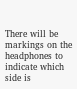There will be markings on the headphones to indicate which side is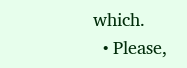which.
  • Please,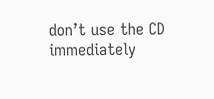don’t use the CD immediately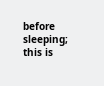before sleeping; this is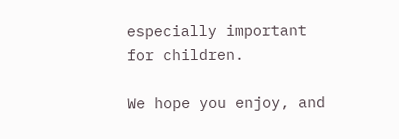especially important for children.

We hope you enjoy, and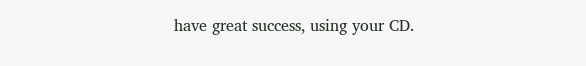have great success, using your CD.